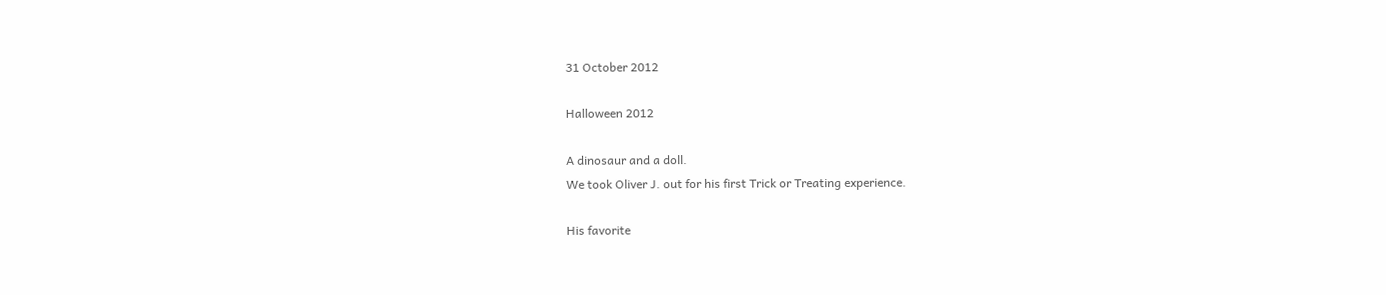31 October 2012

Halloween 2012

A dinosaur and a doll.
We took Oliver J. out for his first Trick or Treating experience.

His favorite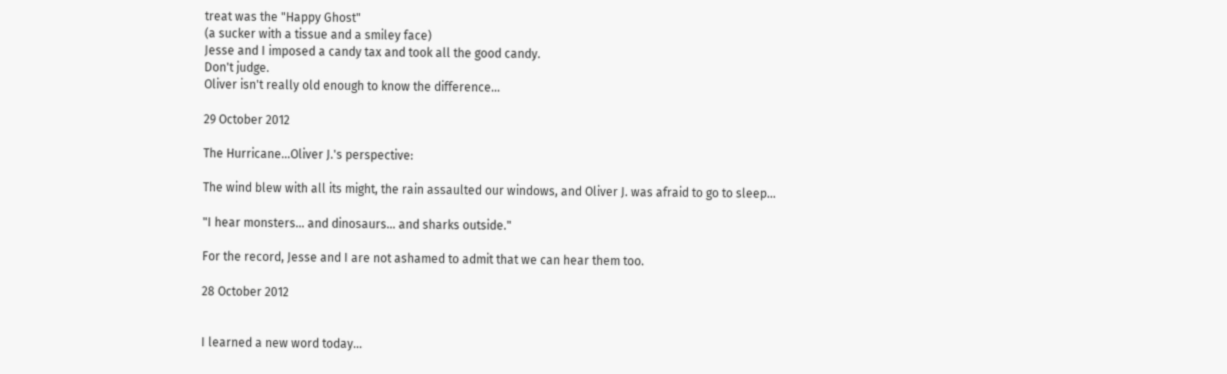treat was the "Happy Ghost"
(a sucker with a tissue and a smiley face)
Jesse and I imposed a candy tax and took all the good candy.
Don't judge.
Oliver isn't really old enough to know the difference...

29 October 2012

The Hurricane...Oliver J.'s perspective:

The wind blew with all its might, the rain assaulted our windows, and Oliver J. was afraid to go to sleep...

"I hear monsters... and dinosaurs... and sharks outside."

For the record, Jesse and I are not ashamed to admit that we can hear them too.

28 October 2012


I learned a new word today...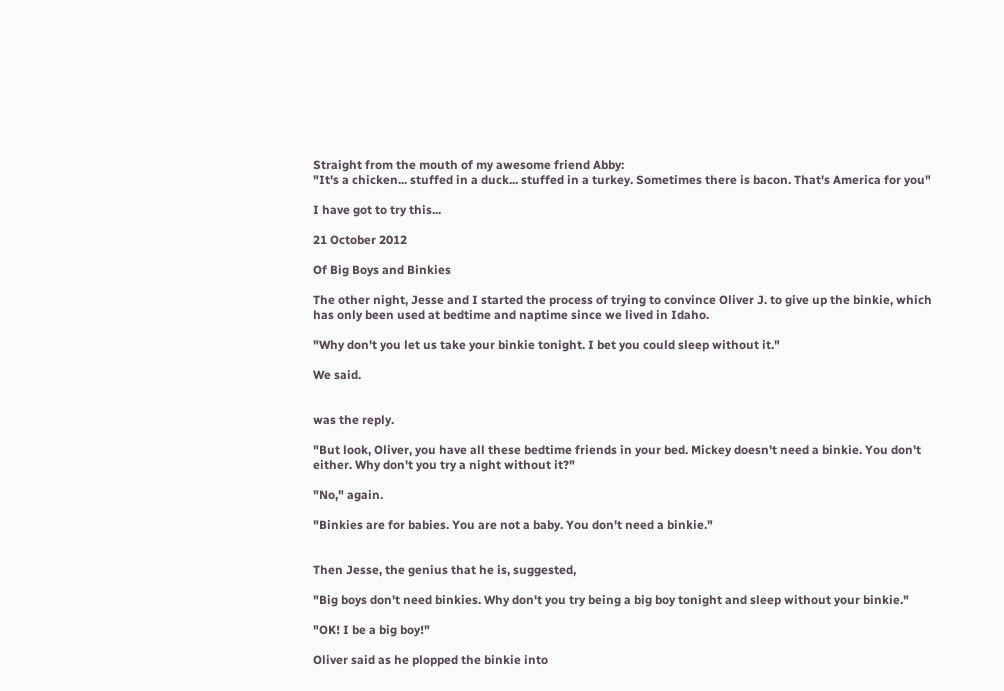Straight from the mouth of my awesome friend Abby:
"It's a chicken... stuffed in a duck... stuffed in a turkey. Sometimes there is bacon. That's America for you"

I have got to try this...

21 October 2012

Of Big Boys and Binkies

The other night, Jesse and I started the process of trying to convince Oliver J. to give up the binkie, which has only been used at bedtime and naptime since we lived in Idaho.

"Why don't you let us take your binkie tonight. I bet you could sleep without it."

We said.


was the reply.

"But look, Oliver, you have all these bedtime friends in your bed. Mickey doesn't need a binkie. You don't either. Why don't you try a night without it?"

"No," again.

"Binkies are for babies. You are not a baby. You don't need a binkie."


Then Jesse, the genius that he is, suggested,

"Big boys don't need binkies. Why don't you try being a big boy tonight and sleep without your binkie."

"OK! I be a big boy!"

Oliver said as he plopped the binkie into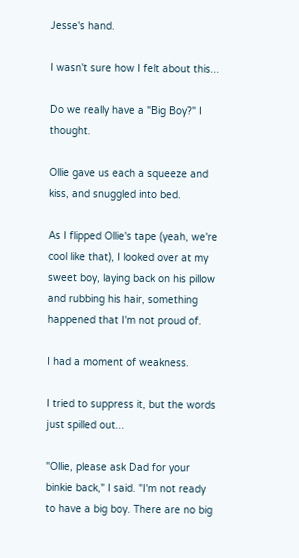Jesse's hand.

I wasn't sure how I felt about this...

Do we really have a "Big Boy?" I thought.

Ollie gave us each a squeeze and kiss, and snuggled into bed.

As I flipped Ollie's tape (yeah, we're cool like that), I looked over at my sweet boy, laying back on his pillow and rubbing his hair, something happened that I'm not proud of.

I had a moment of weakness.

I tried to suppress it, but the words just spilled out...

"Ollie, please ask Dad for your binkie back," I said. "I'm not ready to have a big boy. There are no big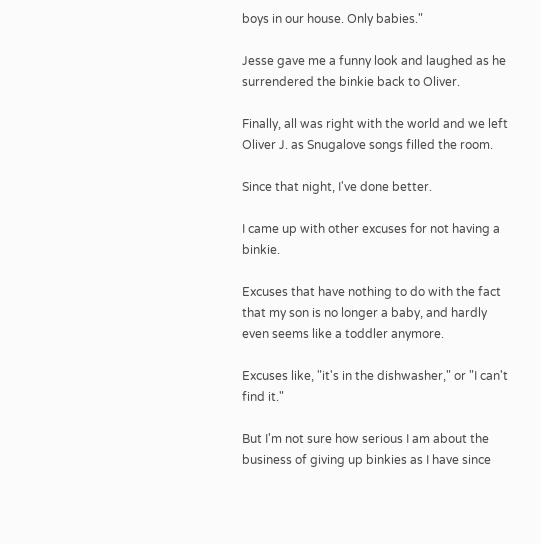boys in our house. Only babies."

Jesse gave me a funny look and laughed as he surrendered the binkie back to Oliver.

Finally, all was right with the world and we left Oliver J. as Snugalove songs filled the room.

Since that night, I've done better.

I came up with other excuses for not having a binkie.

Excuses that have nothing to do with the fact that my son is no longer a baby, and hardly even seems like a toddler anymore.

Excuses like, "it's in the dishwasher," or "I can't find it."

But I'm not sure how serious I am about the business of giving up binkies as I have since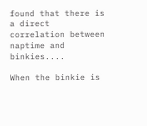found that there is a direct correlation between naptime and binkies....

When the binkie is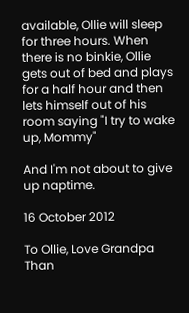available, Ollie will sleep for three hours. When there is no binkie, Ollie gets out of bed and plays for a half hour and then lets himself out of his room saying "I try to wake up, Mommy"

And I'm not about to give up naptime.

16 October 2012

To Ollie, Love Grandpa Than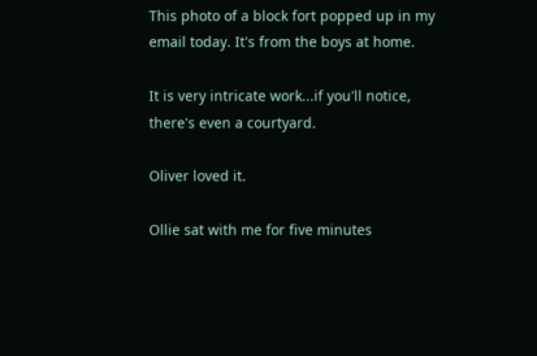This photo of a block fort popped up in my email today. It's from the boys at home.

It is very intricate work...if you'll notice, there's even a courtyard.

Oliver loved it.

Ollie sat with me for five minutes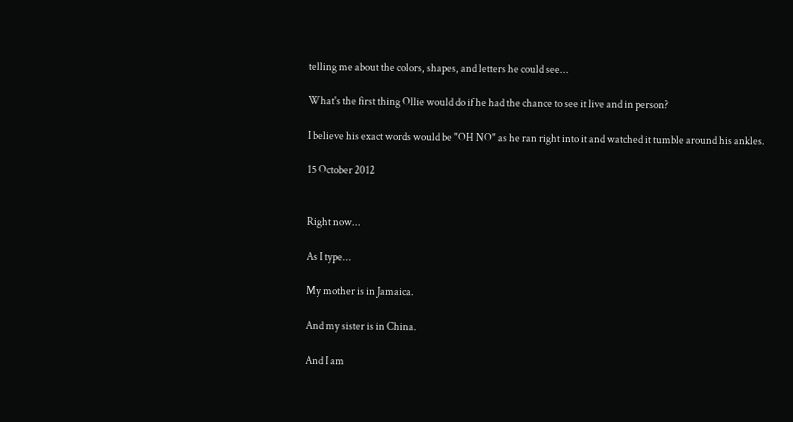telling me about the colors, shapes, and letters he could see...

What's the first thing Ollie would do if he had the chance to see it live and in person?

I believe his exact words would be "OH NO" as he ran right into it and watched it tumble around his ankles.

15 October 2012


Right now...

As I type...

My mother is in Jamaica.

And my sister is in China.

And I am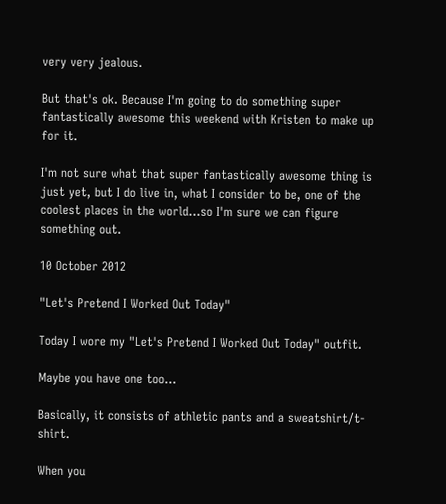very very jealous.

But that's ok. Because I'm going to do something super fantastically awesome this weekend with Kristen to make up for it.

I'm not sure what that super fantastically awesome thing is just yet, but I do live in, what I consider to be, one of the coolest places in the world...so I'm sure we can figure something out.

10 October 2012

"Let's Pretend I Worked Out Today"

Today I wore my "Let's Pretend I Worked Out Today" outfit.

Maybe you have one too...

Basically, it consists of athletic pants and a sweatshirt/t-shirt.

When you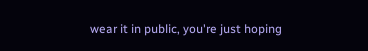wear it in public, you're just hoping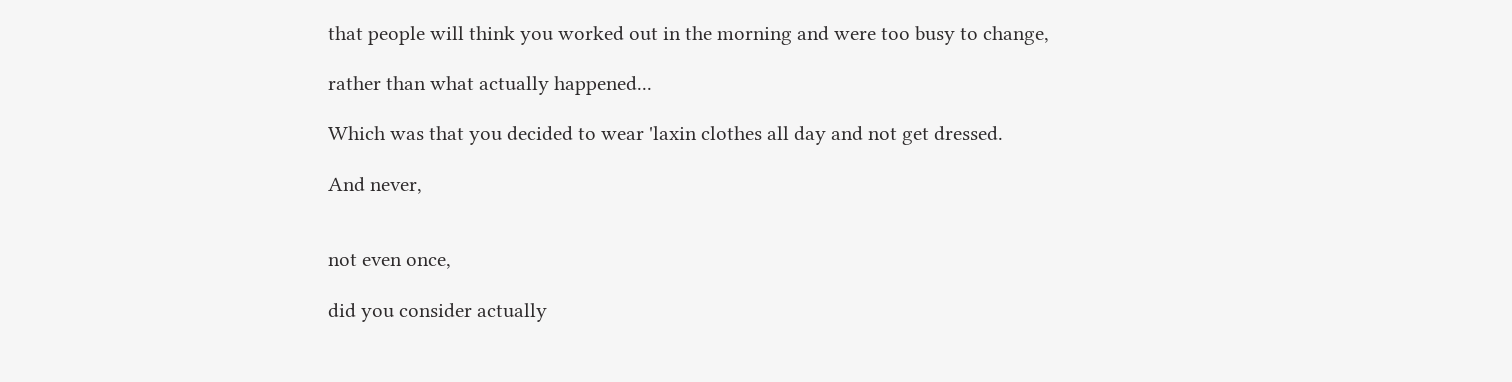that people will think you worked out in the morning and were too busy to change,

rather than what actually happened...

Which was that you decided to wear 'laxin clothes all day and not get dressed.

And never,


not even once,

did you consider actually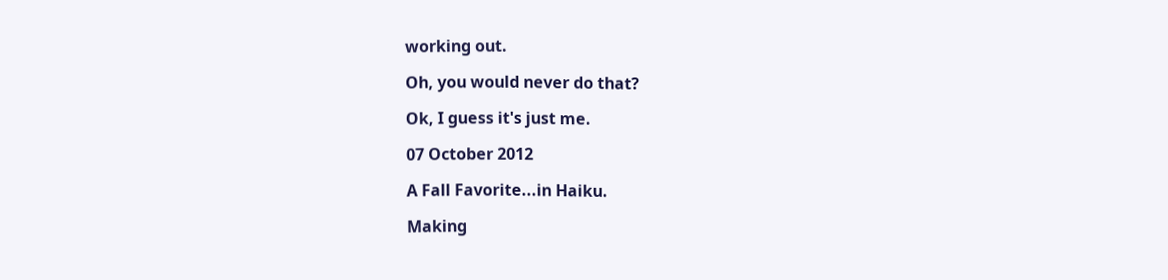working out.

Oh, you would never do that?

Ok, I guess it's just me.

07 October 2012

A Fall Favorite...in Haiku.

Making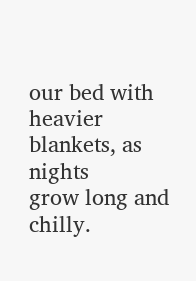our bed with
heavier blankets, as nights
grow long and chilly.